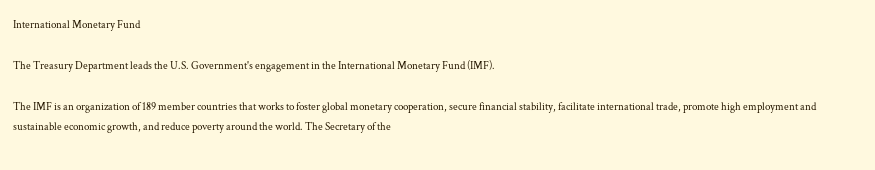International Monetary Fund

The Treasury Department leads the U.S. Government's engagement in the International Monetary Fund (IMF).

The IMF is an organization of 189 member countries that works to foster global monetary cooperation, secure financial stability, facilitate international trade, promote high employment and sustainable economic growth, and reduce poverty around the world. The Secretary of the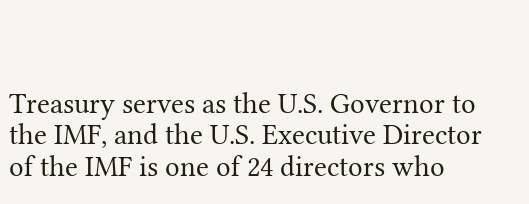Treasury serves as the U.S. Governor to the IMF, and the U.S. Executive Director of the IMF is one of 24 directors who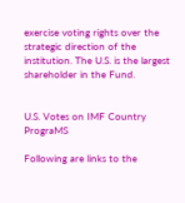exercise voting rights over the strategic direction of the institution. The U.S. is the largest shareholder in the Fund.


U.S. Votes on IMF Country PrograMS

Following are links to the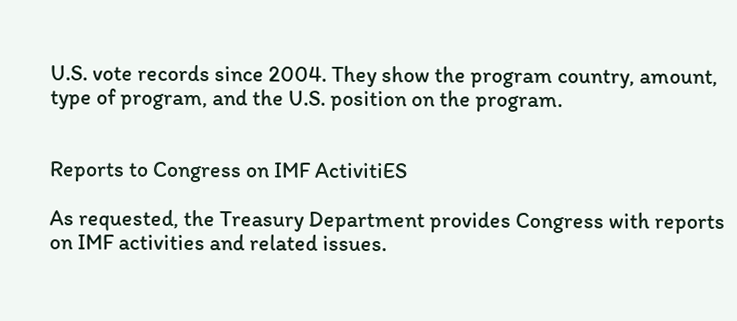U.S. vote records since 2004. They show the program country, amount, type of program, and the U.S. position on the program.


Reports to Congress on IMF ActivitiES

As requested, the Treasury Department provides Congress with reports on IMF activities and related issues.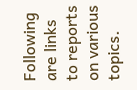Following are links to reports on various topics.